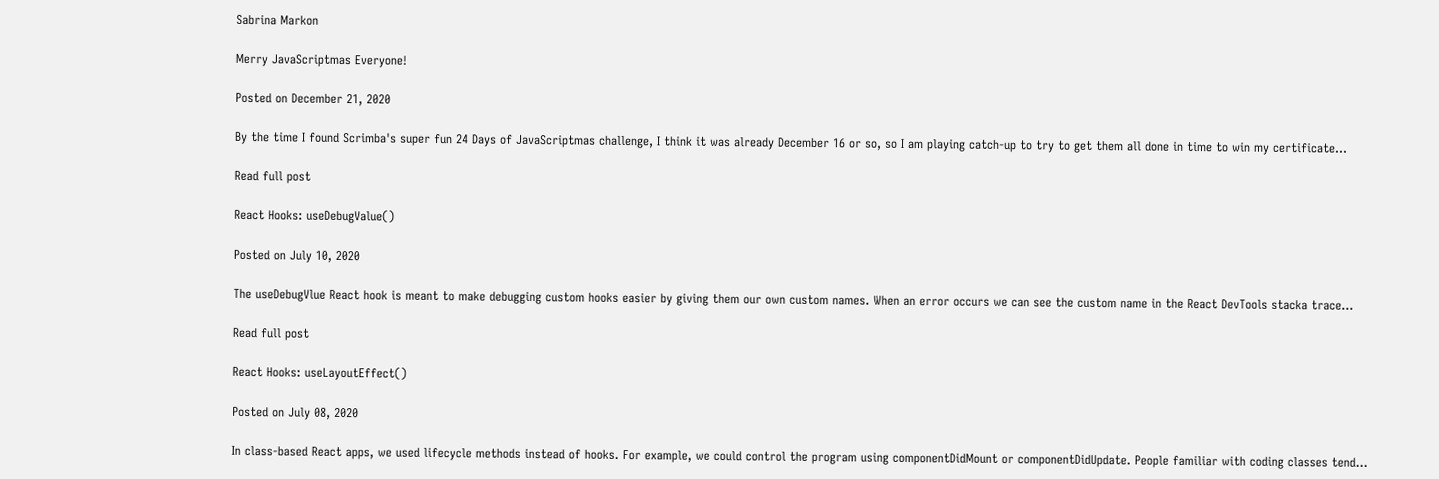Sabrina Markon

Merry JavaScriptmas Everyone!

Posted on December 21, 2020

By the time I found Scrimba's super fun 24 Days of JavaScriptmas challenge, I think it was already December 16 or so, so I am playing catch-up to try to get them all done in time to win my certificate…

Read full post

React Hooks: useDebugValue()

Posted on July 10, 2020

The useDebugVlue React hook is meant to make debugging custom hooks easier by giving them our own custom names. When an error occurs we can see the custom name in the React DevTools stacka trace…

Read full post

React Hooks: useLayoutEffect()

Posted on July 08, 2020

In class-based React apps, we used lifecycle methods instead of hooks. For example, we could control the program using componentDidMount or componentDidUpdate. People familiar with coding classes tend…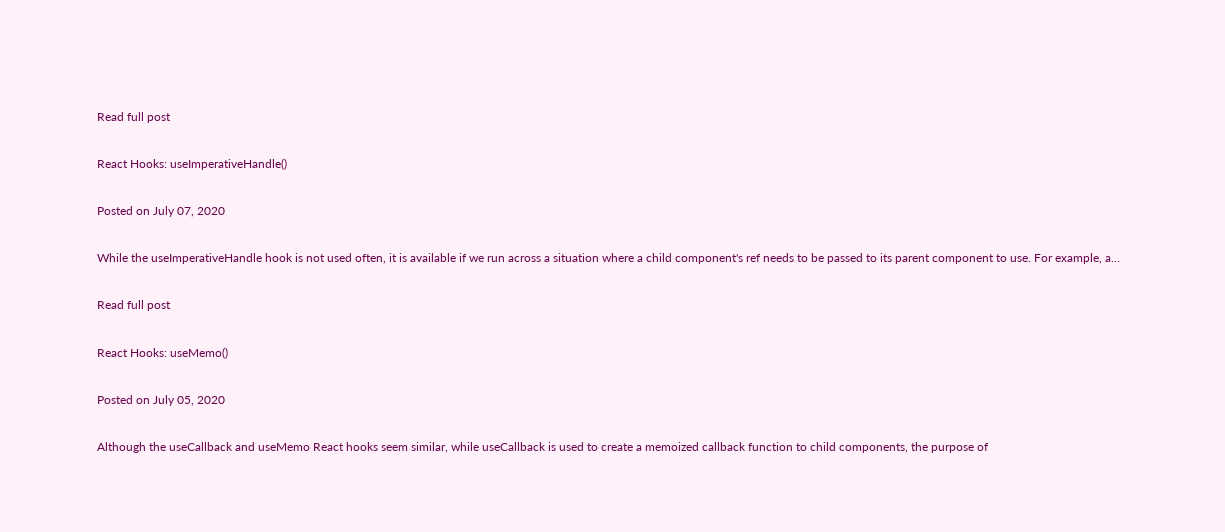Read full post

React Hooks: useImperativeHandle()

Posted on July 07, 2020

While the useImperativeHandle hook is not used often, it is available if we run across a situation where a child component's ref needs to be passed to its parent component to use. For example, a…

Read full post

React Hooks: useMemo()

Posted on July 05, 2020

Although the useCallback and useMemo React hooks seem similar, while useCallback is used to create a memoized callback function to child components, the purpose of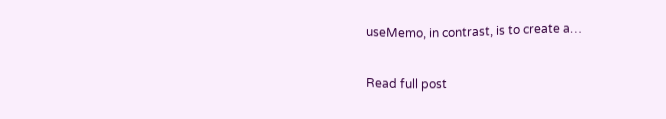useMemo, in contrast, is to create a…

Read full post